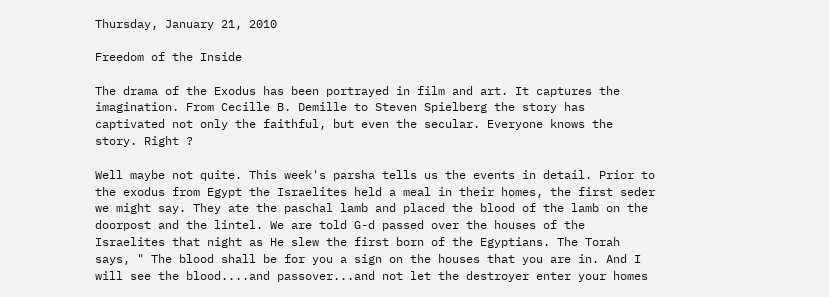Thursday, January 21, 2010

Freedom of the Inside

The drama of the Exodus has been portrayed in film and art. It captures the imagination. From Cecille B. Demille to Steven Spielberg the story has captivated not only the faithful, but even the secular. Everyone knows the story. Right ?

Well maybe not quite. This week's parsha tells us the events in detail. Prior to the exodus from Egypt the Israelites held a meal in their homes, the first seder we might say. They ate the paschal lamb and placed the blood of the lamb on the doorpost and the lintel. We are told G-d passed over the houses of the Israelites that night as He slew the first born of the Egyptians. The Torah says, " The blood shall be for you a sign on the houses that you are in. And I will see the blood....and passover...and not let the destroyer enter your homes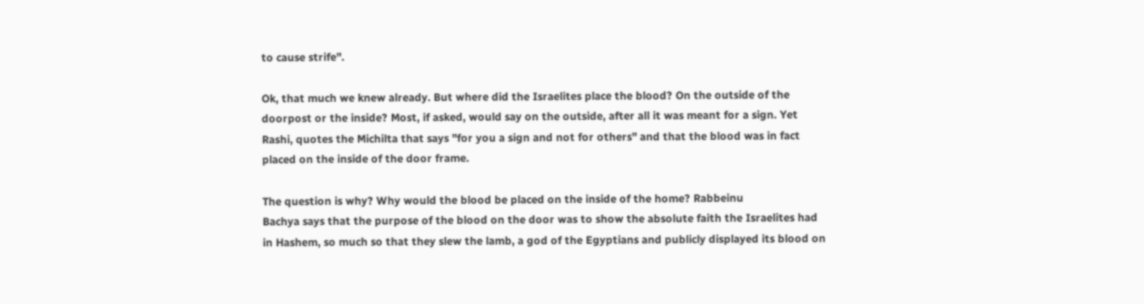to cause strife".

Ok, that much we knew already. But where did the Israelites place the blood? On the outside of the doorpost or the inside? Most, if asked, would say on the outside, after all it was meant for a sign. Yet Rashi, quotes the Michilta that says "for you a sign and not for others" and that the blood was in fact placed on the inside of the door frame.

The question is why? Why would the blood be placed on the inside of the home? Rabbeinu
Bachya says that the purpose of the blood on the door was to show the absolute faith the Israelites had in Hashem, so much so that they slew the lamb, a god of the Egyptians and publicly displayed its blood on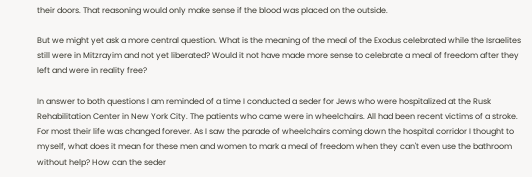their doors. That reasoning would only make sense if the blood was placed on the outside.

But we might yet ask a more central question. What is the meaning of the meal of the Exodus celebrated while the Israelites still were in Mitzrayim and not yet liberated? Would it not have made more sense to celebrate a meal of freedom after they left and were in reality free?

In answer to both questions I am reminded of a time I conducted a seder for Jews who were hospitalized at the Rusk Rehabilitation Center in New York City. The patients who came were in wheelchairs. All had been recent victims of a stroke. For most their life was changed forever. As I saw the parade of wheelchairs coming down the hospital corridor I thought to myself, what does it mean for these men and women to mark a meal of freedom when they can't even use the bathroom without help? How can the seder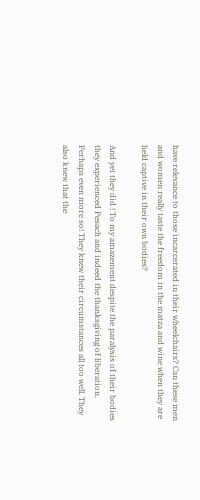have relevance to those incarcerated in their wheelchairs? Can these men and women really taste the freedom in the matza and wine when they are held captive in their own bodies?

And yet they did ! To my amazement despite the paralysis of their bodies they experienced Pesach and indeed the thanksgiving of liberation. Perhaps even more so! They knew their circumstances all too well. They also knew that the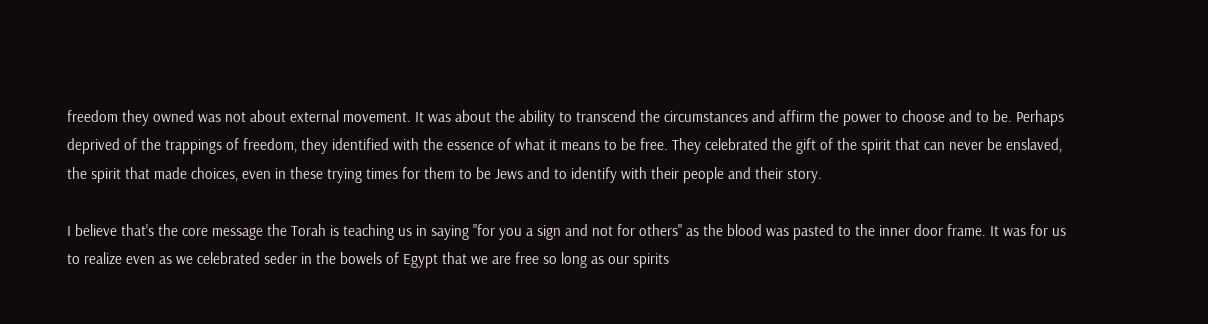freedom they owned was not about external movement. It was about the ability to transcend the circumstances and affirm the power to choose and to be. Perhaps deprived of the trappings of freedom, they identified with the essence of what it means to be free. They celebrated the gift of the spirit that can never be enslaved, the spirit that made choices, even in these trying times for them to be Jews and to identify with their people and their story.

I believe that's the core message the Torah is teaching us in saying "for you a sign and not for others" as the blood was pasted to the inner door frame. It was for us to realize even as we celebrated seder in the bowels of Egypt that we are free so long as our spirits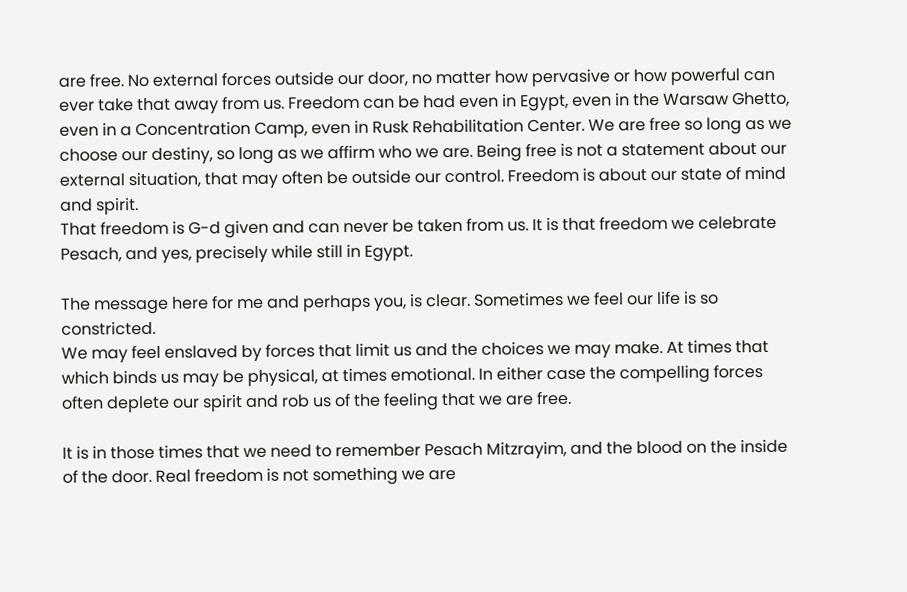are free. No external forces outside our door, no matter how pervasive or how powerful can ever take that away from us. Freedom can be had even in Egypt, even in the Warsaw Ghetto, even in a Concentration Camp, even in Rusk Rehabilitation Center. We are free so long as we choose our destiny, so long as we affirm who we are. Being free is not a statement about our external situation, that may often be outside our control. Freedom is about our state of mind and spirit.
That freedom is G-d given and can never be taken from us. It is that freedom we celebrate Pesach, and yes, precisely while still in Egypt.

The message here for me and perhaps you, is clear. Sometimes we feel our life is so constricted.
We may feel enslaved by forces that limit us and the choices we may make. At times that which binds us may be physical, at times emotional. In either case the compelling forces often deplete our spirit and rob us of the feeling that we are free.

It is in those times that we need to remember Pesach Mitzrayim, and the blood on the inside of the door. Real freedom is not something we are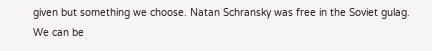given but something we choose. Natan Schransky was free in the Soviet gulag. We can be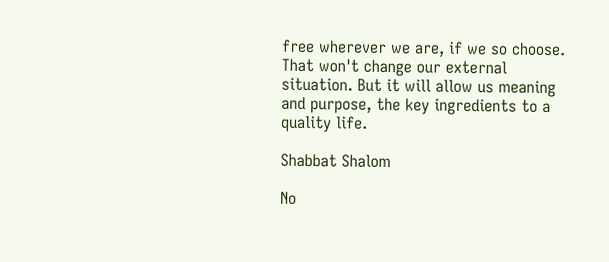free wherever we are, if we so choose.
That won't change our external situation. But it will allow us meaning and purpose, the key ingredients to a quality life.

Shabbat Shalom

No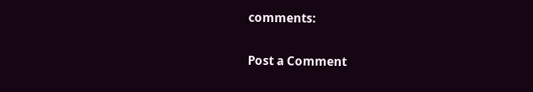comments:

Post a Comment